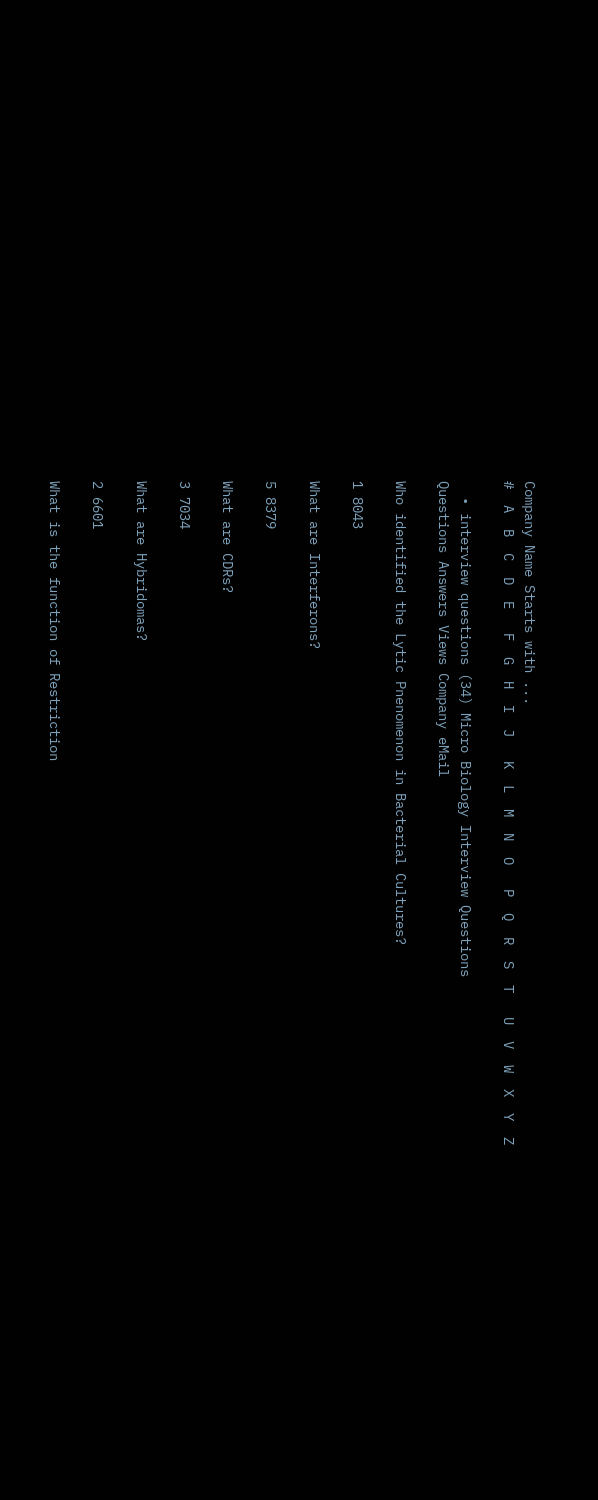Company Name Starts with ...
#  A  B  C  D  E   F  G  H  I  J   K  L  M  N  O   P  Q  R  S  T   U  V  W  X  Y  Z

  • interview questions (34) Micro Biology Interview Questions
Questions Answers Views Company eMail

Who identified the Lytic Pnenomenon in Bacterial Cultures?

1 8043

What are Interferons?

5 8379

What are CDRs?

3 7034

What are Hybridomas?

2 6601

What is the function of Restriction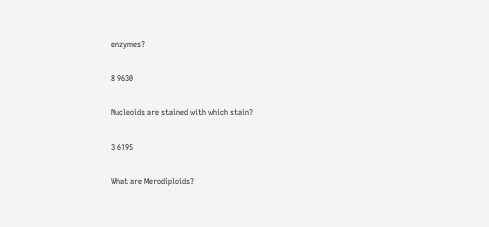enzymes?

8 9630

Nucleoids are stained with which stain?

3 6195

What are Merodiploids?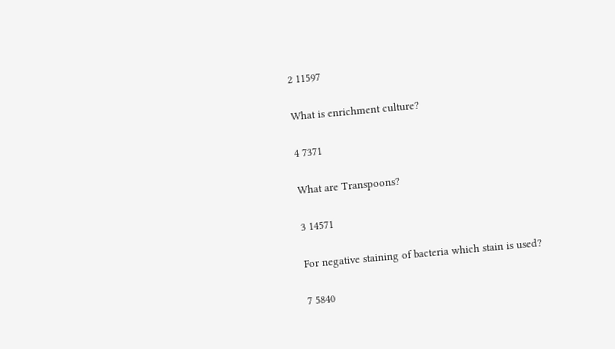2 11597

What is enrichment culture?

4 7371

What are Transpoons?

3 14571

For negative staining of bacteria which stain is used?

7 5840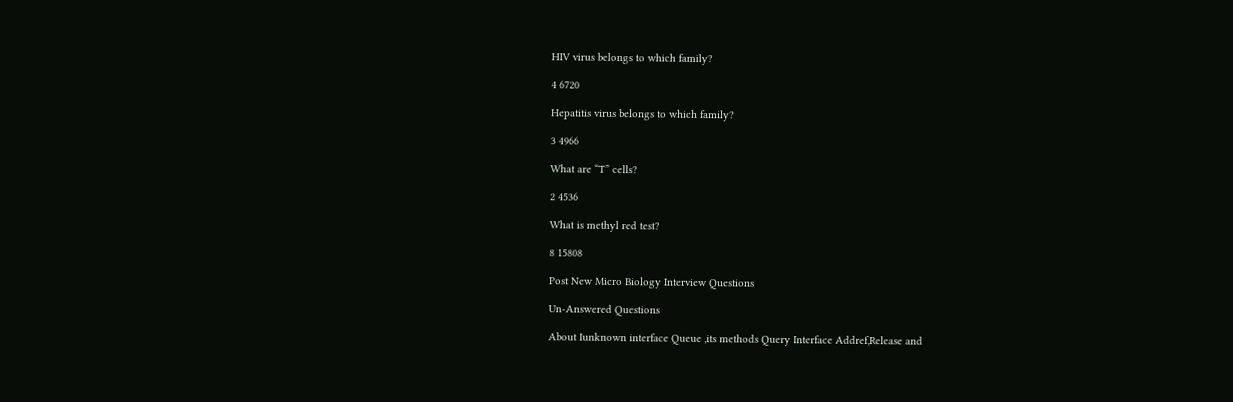HIV virus belongs to which family?

4 6720

Hepatitis virus belongs to which family?

3 4966

What are “T” cells?

2 4536

What is methyl red test?

8 15808

Post New Micro Biology Interview Questions

Un-Answered Questions

About Iunknown interface Queue ,its methods Query Interface Addref,Release and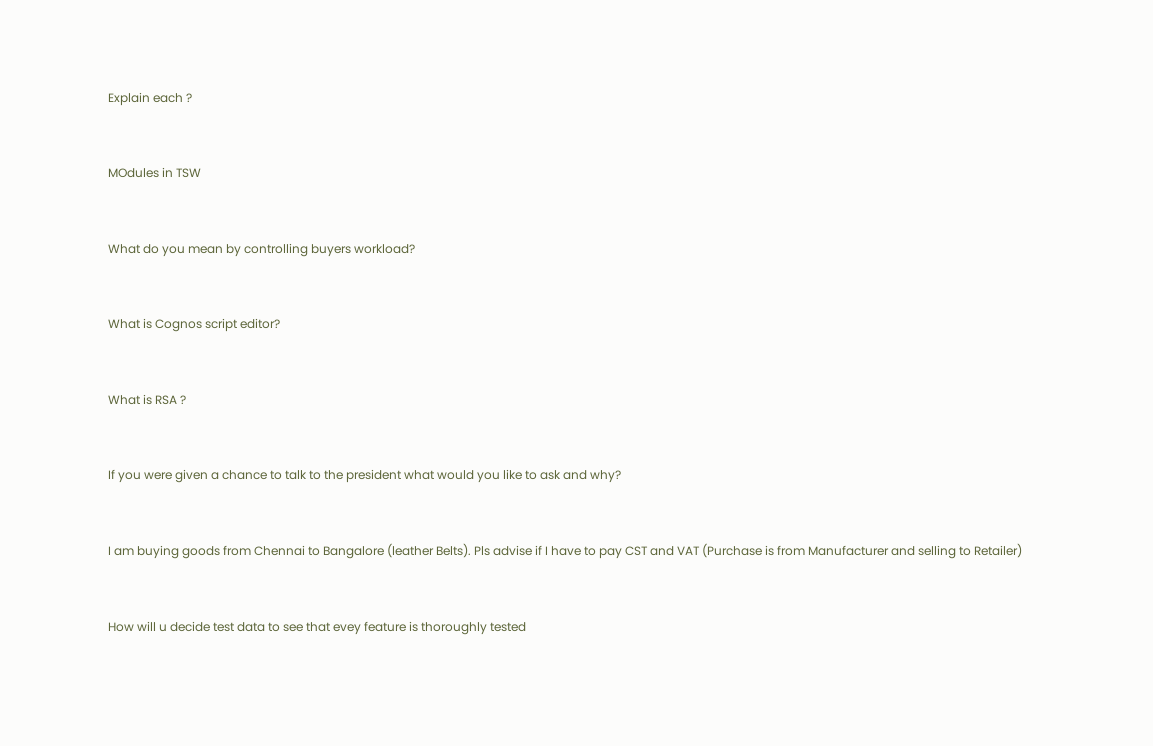Explain each ?


MOdules in TSW


What do you mean by controlling buyers workload?


What is Cognos script editor?


What is RSA ?


If you were given a chance to talk to the president what would you like to ask and why?


I am buying goods from Chennai to Bangalore (leather Belts). Pls advise if I have to pay CST and VAT (Purchase is from Manufacturer and selling to Retailer)


How will u decide test data to see that evey feature is thoroughly tested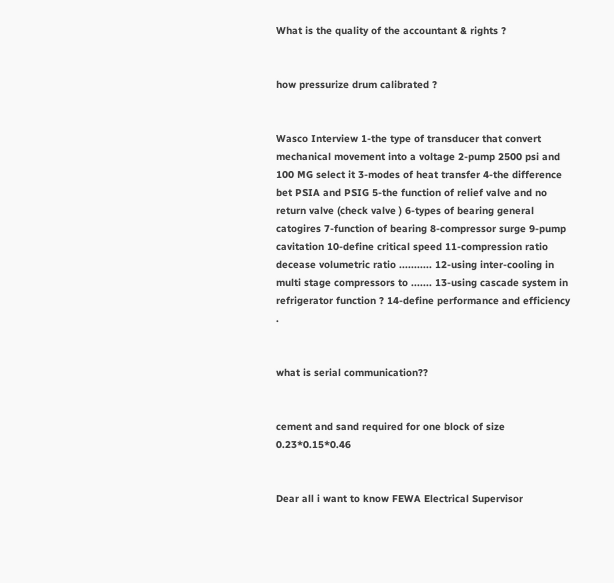What is the quality of the accountant & rights ?


how pressurize drum calibrated ?


Wasco Interview 1-the type of transducer that convert mechanical movement into a voltage 2-pump 2500 psi and 100 MG select it 3-modes of heat transfer 4-the difference bet PSIA and PSIG 5-the function of relief valve and no return valve (check valve ) 6-types of bearing general catogires 7-function of bearing 8-compressor surge 9-pump cavitation 10-define critical speed 11-compression ratio decease volumetric ratio ........... 12-using inter-cooling in multi stage compressors to ....... 13-using cascade system in refrigerator function ? 14-define performance and efficiency .


what is serial communication??


cement and sand required for one block of size 0.23*0.15*0.46


Dear all i want to know FEWA Electrical Supervisor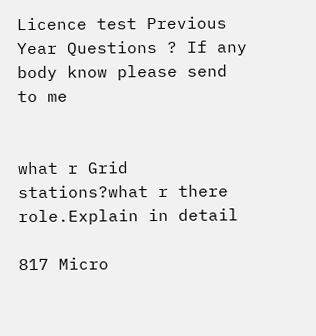Licence test Previous Year Questions ? If any body know please send to me


what r Grid stations?what r there role.Explain in detail

817 Micro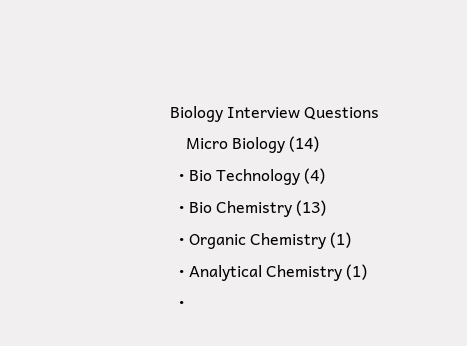Biology Interview Questions
    Micro Biology (14)
  • Bio Technology (4)
  • Bio Chemistry (13)
  • Organic Chemistry (1)
  • Analytical Chemistry (1)
  •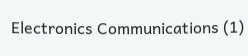Electronics Communications (1)